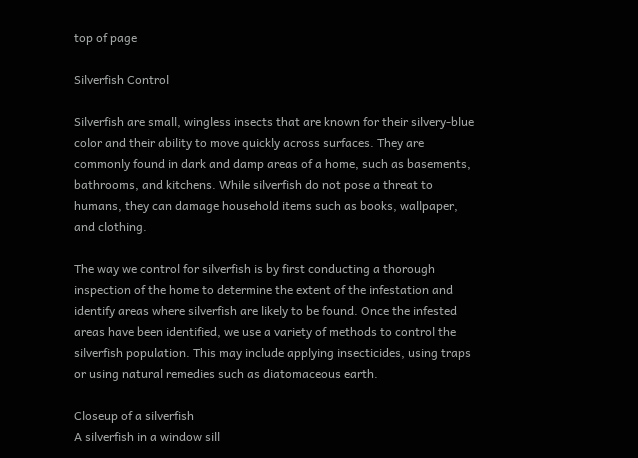top of page

Silverfish Control

Silverfish are small, wingless insects that are known for their silvery-blue color and their ability to move quickly across surfaces. They are commonly found in dark and damp areas of a home, such as basements, bathrooms, and kitchens. While silverfish do not pose a threat to humans, they can damage household items such as books, wallpaper, and clothing.

The way we control for silverfish is by first conducting a thorough inspection of the home to determine the extent of the infestation and identify areas where silverfish are likely to be found. Once the infested areas have been identified, we use a variety of methods to control the silverfish population. This may include applying insecticides, using traps or using natural remedies such as diatomaceous earth.

Closeup of a silverfish
A silverfish in a window sill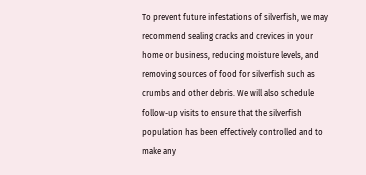To prevent future infestations of silverfish, we may recommend sealing cracks and crevices in your  home or business, reducing moisture levels, and removing sources of food for silverfish such as crumbs and other debris. We will also schedule follow-up visits to ensure that the silverfish population has been effectively controlled and to make any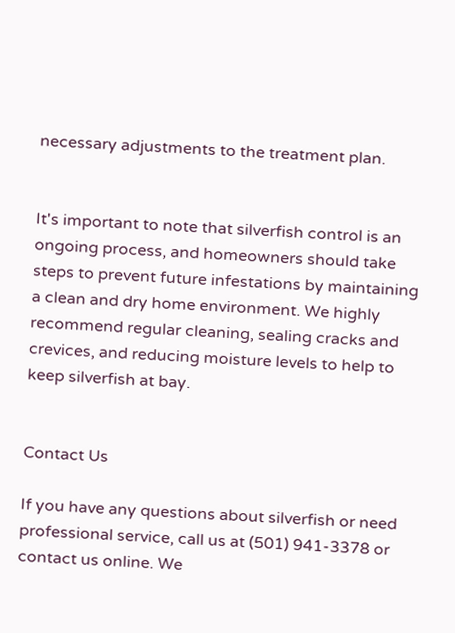necessary adjustments to the treatment plan.


It's important to note that silverfish control is an ongoing process, and homeowners should take steps to prevent future infestations by maintaining a clean and dry home environment. We highly recommend regular cleaning, sealing cracks and crevices, and reducing moisture levels to help to keep silverfish at bay.


Contact Us

If you have any questions about silverfish or need professional service, call us at (501) 941-3378 or contact us online. We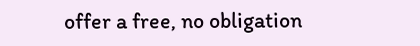offer a free, no obligation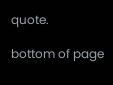quote.

bottom of page